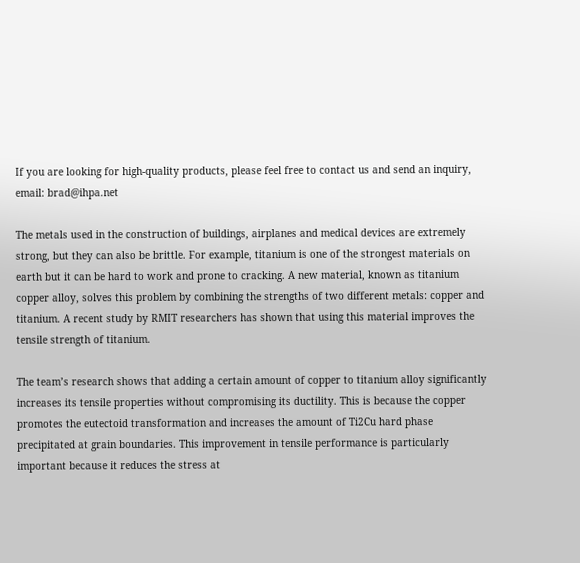If you are looking for high-quality products, please feel free to contact us and send an inquiry, email: brad@ihpa.net

The metals used in the construction of buildings, airplanes and medical devices are extremely strong, but they can also be brittle. For example, titanium is one of the strongest materials on earth but it can be hard to work and prone to cracking. A new material, known as titanium copper alloy, solves this problem by combining the strengths of two different metals: copper and titanium. A recent study by RMIT researchers has shown that using this material improves the tensile strength of titanium.

The team’s research shows that adding a certain amount of copper to titanium alloy significantly increases its tensile properties without compromising its ductility. This is because the copper promotes the eutectoid transformation and increases the amount of Ti2Cu hard phase precipitated at grain boundaries. This improvement in tensile performance is particularly important because it reduces the stress at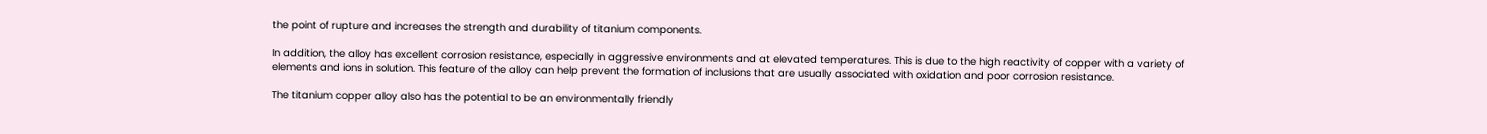the point of rupture and increases the strength and durability of titanium components.

In addition, the alloy has excellent corrosion resistance, especially in aggressive environments and at elevated temperatures. This is due to the high reactivity of copper with a variety of elements and ions in solution. This feature of the alloy can help prevent the formation of inclusions that are usually associated with oxidation and poor corrosion resistance.

The titanium copper alloy also has the potential to be an environmentally friendly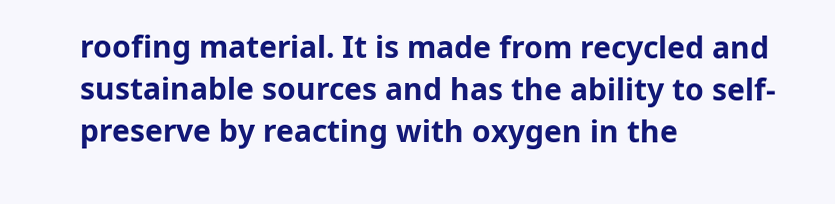roofing material. It is made from recycled and sustainable sources and has the ability to self-preserve by reacting with oxygen in the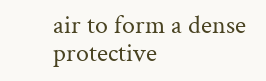air to form a dense protective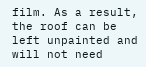film. As a result, the roof can be left unpainted and will not need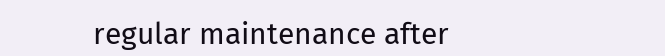regular maintenance after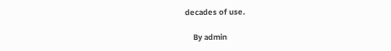decades of use.

    By admin